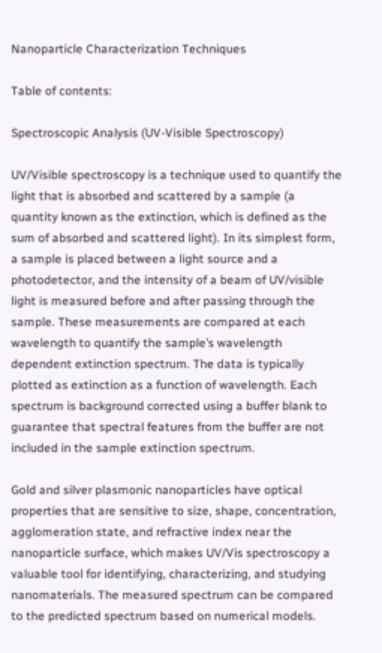Nanoparticle Characterization Techniques

Table of contents:

Spectroscopic Analysis (UV-Visible Spectroscopy)

UV/Visible spectroscopy is a technique used to quantify the light that is absorbed and scattered by a sample (a quantity known as the extinction, which is defined as the sum of absorbed and scattered light). In its simplest form, a sample is placed between a light source and a photodetector, and the intensity of a beam of UV/visible light is measured before and after passing through the sample. These measurements are compared at each wavelength to quantify the sample’s wavelength dependent extinction spectrum. The data is typically plotted as extinction as a function of wavelength. Each spectrum is background corrected using a buffer blank to guarantee that spectral features from the buffer are not included in the sample extinction spectrum.

Gold and silver plasmonic nanoparticles have optical properties that are sensitive to size, shape, concentration, agglomeration state, and refractive index near the nanoparticle surface, which makes UV/Vis spectroscopy a valuable tool for identifying, characterizing, and studying nanomaterials. The measured spectrum can be compared to the predicted spectrum based on numerical models.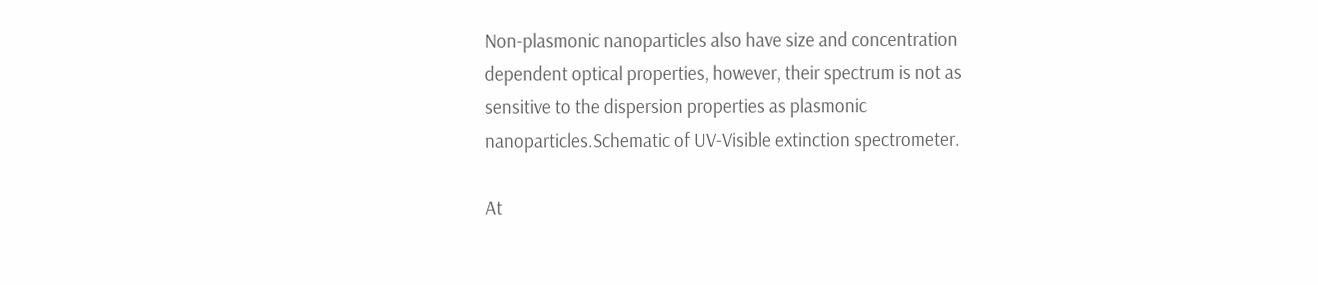Non-plasmonic nanoparticles also have size and concentration dependent optical properties, however, their spectrum is not as sensitive to the dispersion properties as plasmonic nanoparticles.Schematic of UV-Visible extinction spectrometer.

At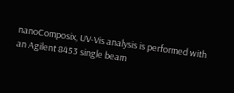nanoComposix, UV-Vis analysis is performed with an Agilent 8453 single beam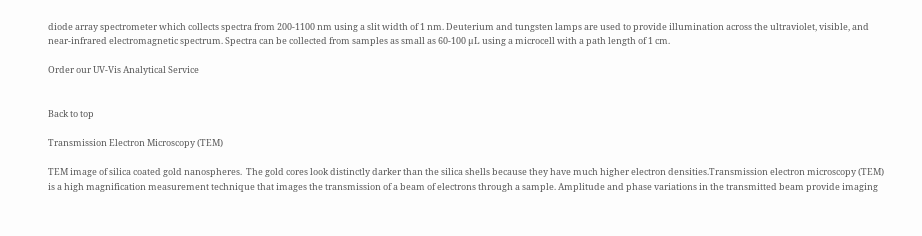diode array spectrometer which collects spectra from 200-1100 nm using a slit width of 1 nm. Deuterium and tungsten lamps are used to provide illumination across the ultraviolet, visible, and near-infrared electromagnetic spectrum. Spectra can be collected from samples as small as 60-100 µL using a microcell with a path length of 1 cm.

Order our UV-Vis Analytical Service


Back to top

Transmission Electron Microscopy (TEM)

TEM image of silica coated gold nanospheres.  The gold cores look distinctly darker than the silica shells because they have much higher electron densities.Transmission electron microscopy (TEM) is a high magnification measurement technique that images the transmission of a beam of electrons through a sample. Amplitude and phase variations in the transmitted beam provide imaging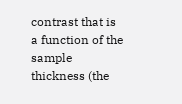contrast that is a function of the sample thickness (the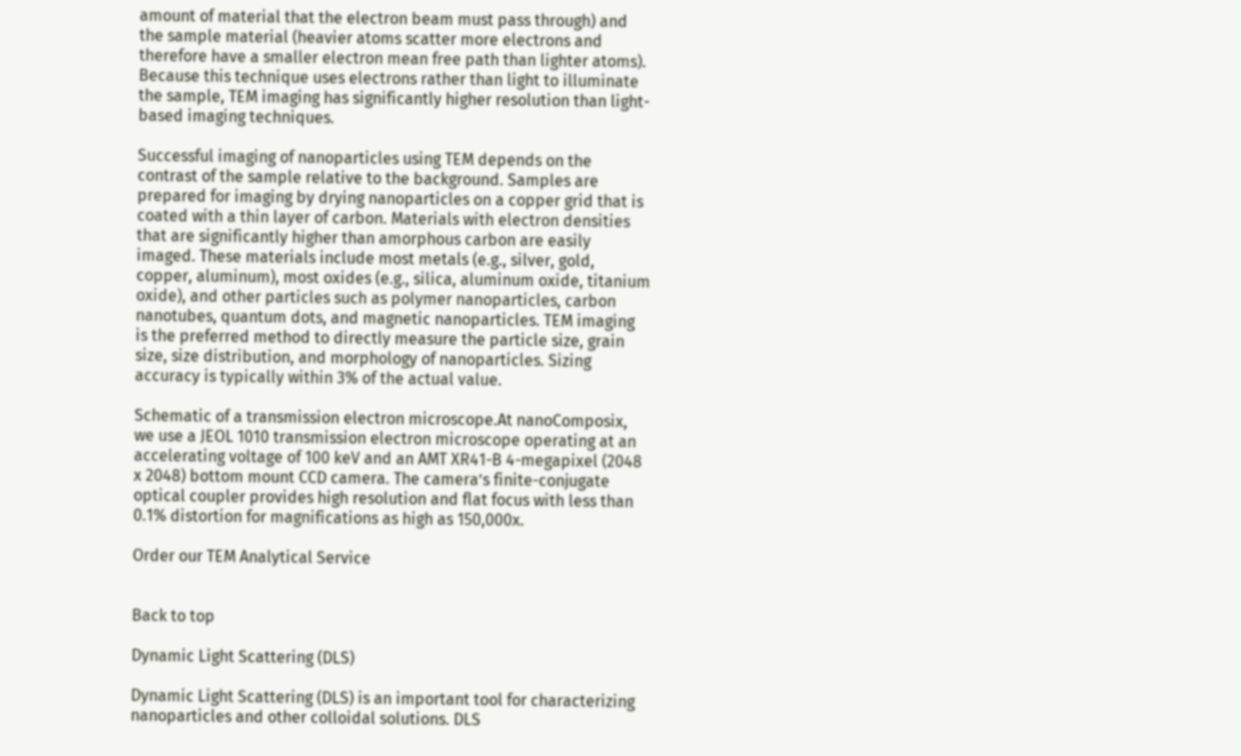amount of material that the electron beam must pass through) and the sample material (heavier atoms scatter more electrons and therefore have a smaller electron mean free path than lighter atoms). Because this technique uses electrons rather than light to illuminate the sample, TEM imaging has significantly higher resolution than light-based imaging techniques.

Successful imaging of nanoparticles using TEM depends on the contrast of the sample relative to the background. Samples are prepared for imaging by drying nanoparticles on a copper grid that is coated with a thin layer of carbon. Materials with electron densities that are significantly higher than amorphous carbon are easily imaged. These materials include most metals (e.g., silver, gold, copper, aluminum), most oxides (e.g., silica, aluminum oxide, titanium oxide), and other particles such as polymer nanoparticles, carbon nanotubes, quantum dots, and magnetic nanoparticles. TEM imaging is the preferred method to directly measure the particle size, grain size, size distribution, and morphology of nanoparticles. Sizing accuracy is typically within 3% of the actual value.

Schematic of a transmission electron microscope.At nanoComposix, we use a JEOL 1010 transmission electron microscope operating at an accelerating voltage of 100 keV and an AMT XR41-B 4-megapixel (2048 x 2048) bottom mount CCD camera. The camera’s finite-conjugate optical coupler provides high resolution and flat focus with less than 0.1% distortion for magnifications as high as 150,000x.

Order our TEM Analytical Service


Back to top

Dynamic Light Scattering (DLS)

Dynamic Light Scattering (DLS) is an important tool for characterizing nanoparticles and other colloidal solutions. DLS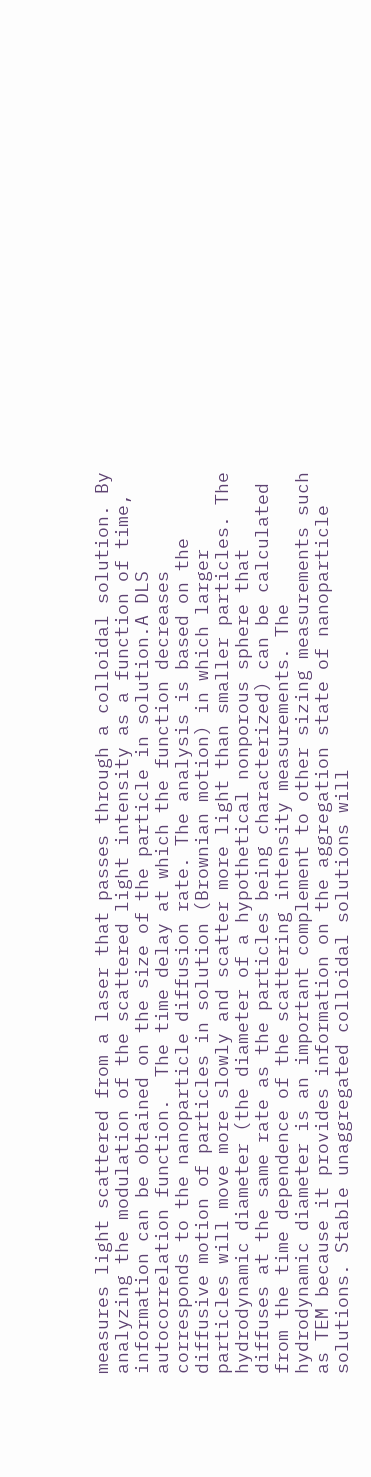measures light scattered from a laser that passes through a colloidal solution. By analyzing the modulation of the scattered light intensity as a function of time, information can be obtained on the size of the particle in solution.A DLS autocorrelation function.  The time delay at which the function decreases corresponds to the nanoparticle diffusion rate. The analysis is based on the diffusive motion of particles in solution (Brownian motion) in which larger particles will move more slowly and scatter more light than smaller particles. The hydrodynamic diameter (the diameter of a hypothetical nonporous sphere that diffuses at the same rate as the particles being characterized) can be calculated from the time dependence of the scattering intensity measurements. The hydrodynamic diameter is an important complement to other sizing measurements such as TEM because it provides information on the aggregation state of nanoparticle solutions. Stable unaggregated colloidal solutions will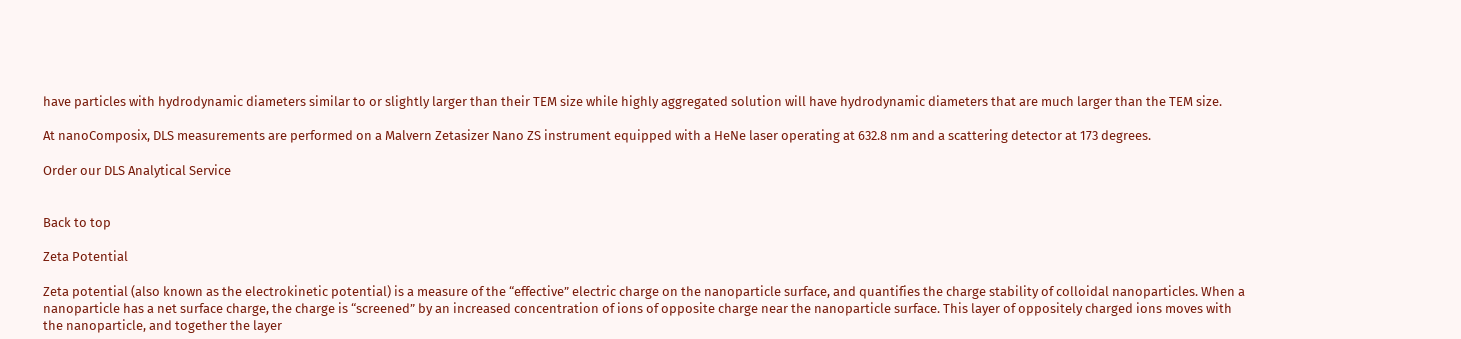have particles with hydrodynamic diameters similar to or slightly larger than their TEM size while highly aggregated solution will have hydrodynamic diameters that are much larger than the TEM size.

At nanoComposix, DLS measurements are performed on a Malvern Zetasizer Nano ZS instrument equipped with a HeNe laser operating at 632.8 nm and a scattering detector at 173 degrees.

Order our DLS Analytical Service


Back to top

Zeta Potential

Zeta potential (also known as the electrokinetic potential) is a measure of the “effective” electric charge on the nanoparticle surface, and quantifies the charge stability of colloidal nanoparticles. When a nanoparticle has a net surface charge, the charge is “screened” by an increased concentration of ions of opposite charge near the nanoparticle surface. This layer of oppositely charged ions moves with the nanoparticle, and together the layer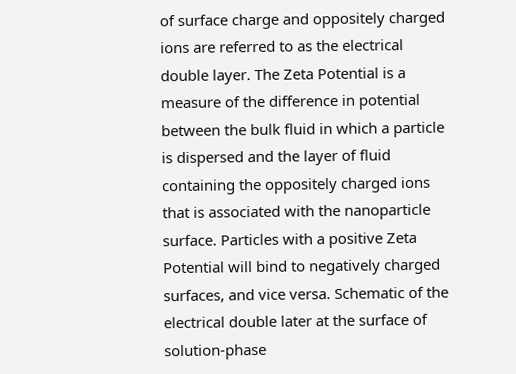of surface charge and oppositely charged ions are referred to as the electrical double layer. The Zeta Potential is a measure of the difference in potential between the bulk fluid in which a particle is dispersed and the layer of fluid containing the oppositely charged ions that is associated with the nanoparticle surface. Particles with a positive Zeta Potential will bind to negatively charged surfaces, and vice versa. Schematic of the electrical double later at the surface of solution-phase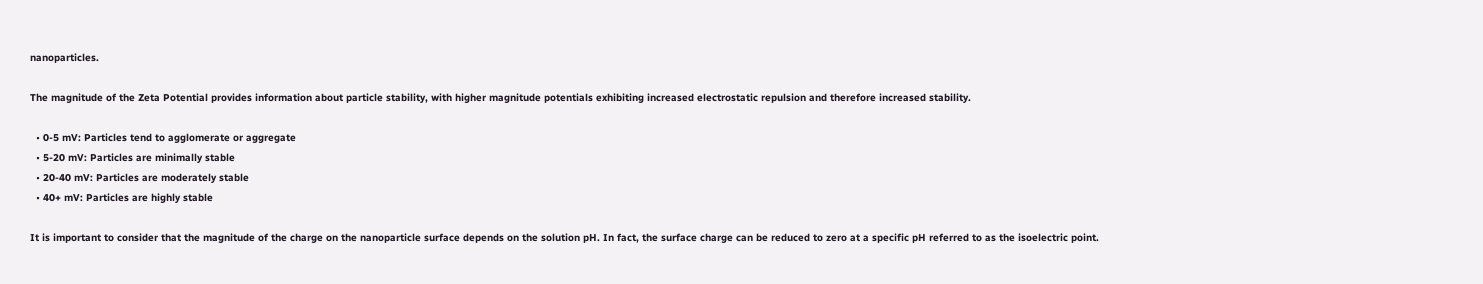nanoparticles.

The magnitude of the Zeta Potential provides information about particle stability, with higher magnitude potentials exhibiting increased electrostatic repulsion and therefore increased stability.

  • 0-5 mV: Particles tend to agglomerate or aggregate
  • 5-20 mV: Particles are minimally stable
  • 20-40 mV: Particles are moderately stable
  • 40+ mV: Particles are highly stable

It is important to consider that the magnitude of the charge on the nanoparticle surface depends on the solution pH. In fact, the surface charge can be reduced to zero at a specific pH referred to as the isoelectric point.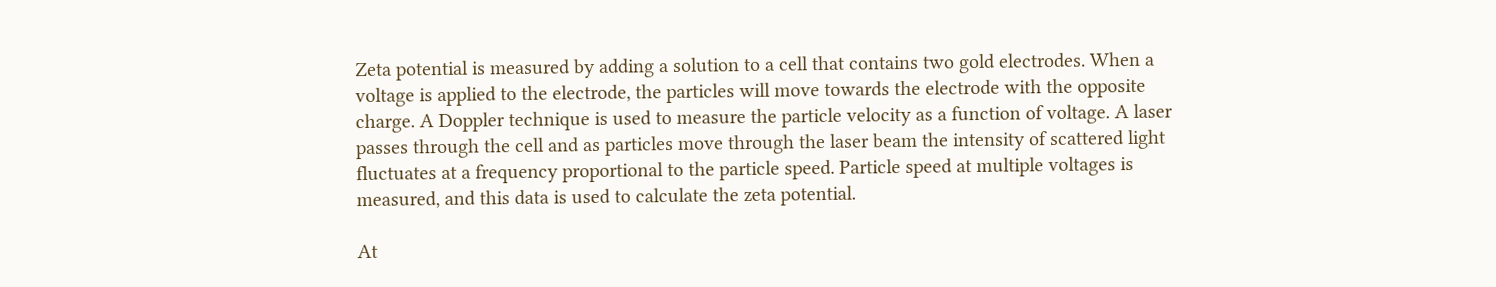Zeta potential is measured by adding a solution to a cell that contains two gold electrodes. When a voltage is applied to the electrode, the particles will move towards the electrode with the opposite charge. A Doppler technique is used to measure the particle velocity as a function of voltage. A laser passes through the cell and as particles move through the laser beam the intensity of scattered light fluctuates at a frequency proportional to the particle speed. Particle speed at multiple voltages is measured, and this data is used to calculate the zeta potential.

At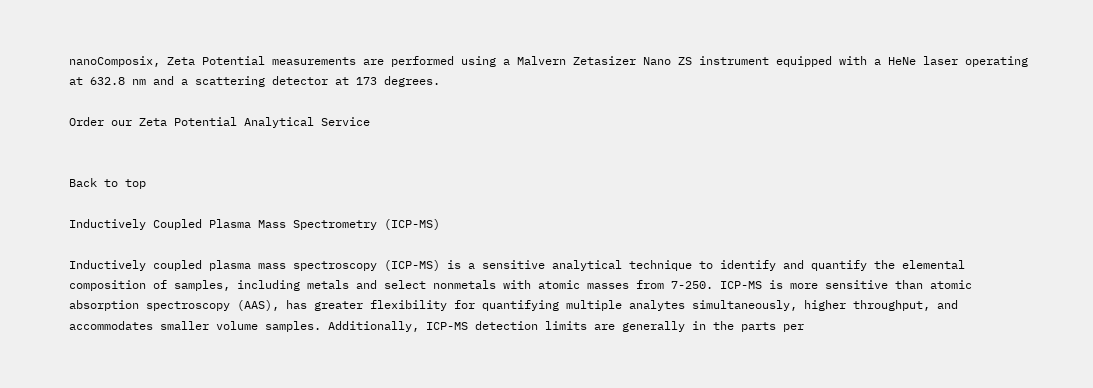nanoComposix, Zeta Potential measurements are performed using a Malvern Zetasizer Nano ZS instrument equipped with a HeNe laser operating at 632.8 nm and a scattering detector at 173 degrees.

Order our Zeta Potential Analytical Service


Back to top

Inductively Coupled Plasma Mass Spectrometry (ICP-MS)

Inductively coupled plasma mass spectroscopy (ICP-MS) is a sensitive analytical technique to identify and quantify the elemental composition of samples, including metals and select nonmetals with atomic masses from 7-250. ICP-MS is more sensitive than atomic absorption spectroscopy (AAS), has greater flexibility for quantifying multiple analytes simultaneously, higher throughput, and accommodates smaller volume samples. Additionally, ICP-MS detection limits are generally in the parts per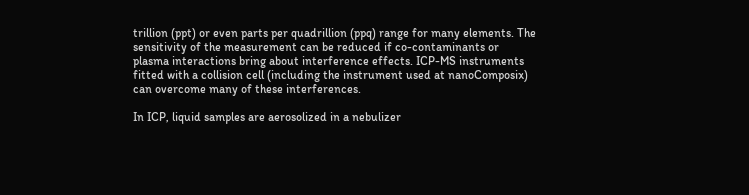trillion (ppt) or even parts per quadrillion (ppq) range for many elements. The sensitivity of the measurement can be reduced if co-contaminants or plasma interactions bring about interference effects. ICP-MS instruments fitted with a collision cell (including the instrument used at nanoComposix) can overcome many of these interferences.

In ICP, liquid samples are aerosolized in a nebulizer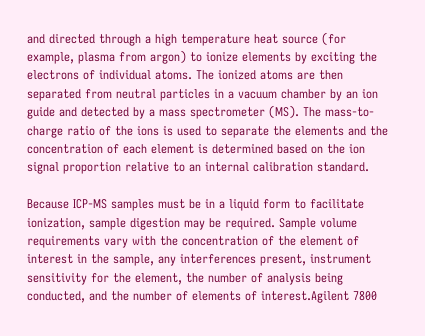and directed through a high temperature heat source (for example, plasma from argon) to ionize elements by exciting the electrons of individual atoms. The ionized atoms are then separated from neutral particles in a vacuum chamber by an ion guide and detected by a mass spectrometer (MS). The mass-to-charge ratio of the ions is used to separate the elements and the concentration of each element is determined based on the ion signal proportion relative to an internal calibration standard.

Because ICP-MS samples must be in a liquid form to facilitate ionization, sample digestion may be required. Sample volume requirements vary with the concentration of the element of interest in the sample, any interferences present, instrument sensitivity for the element, the number of analysis being conducted, and the number of elements of interest.Agilent 7800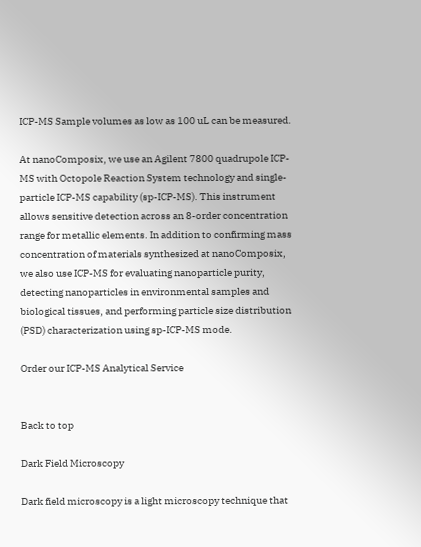ICP-MS Sample volumes as low as 100 uL can be measured.

At nanoComposix, we use an Agilent 7800 quadrupole ICP-MS with Octopole Reaction System technology and single-particle ICP-MS capability (sp-ICP-MS). This instrument allows sensitive detection across an 8-order concentration range for metallic elements. In addition to confirming mass concentration of materials synthesized at nanoComposix, we also use ICP-MS for evaluating nanoparticle purity, detecting nanoparticles in environmental samples and biological tissues, and performing particle size distribution (PSD) characterization using sp-ICP-MS mode.

Order our ICP-MS Analytical Service


Back to top

Dark Field Microscopy

Dark field microscopy is a light microscopy technique that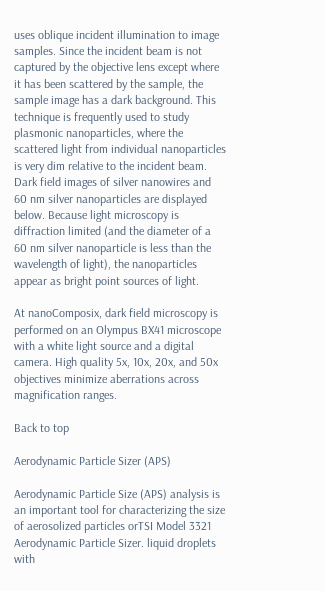uses oblique incident illumination to image samples. Since the incident beam is not captured by the objective lens except where it has been scattered by the sample, the sample image has a dark background. This technique is frequently used to study plasmonic nanoparticles, where the scattered light from individual nanoparticles is very dim relative to the incident beam. Dark field images of silver nanowires and 60 nm silver nanoparticles are displayed below. Because light microscopy is diffraction limited (and the diameter of a 60 nm silver nanoparticle is less than the wavelength of light), the nanoparticles appear as bright point sources of light.

At nanoComposix, dark field microscopy is performed on an Olympus BX41 microscope with a white light source and a digital camera. High quality 5x, 10x, 20x, and 50x objectives minimize aberrations across magnification ranges.

Back to top

Aerodynamic Particle Sizer (APS)

Aerodynamic Particle Size (APS) analysis is an important tool for characterizing the size of aerosolized particles orTSI Model 3321 Aerodynamic Particle Sizer. liquid droplets with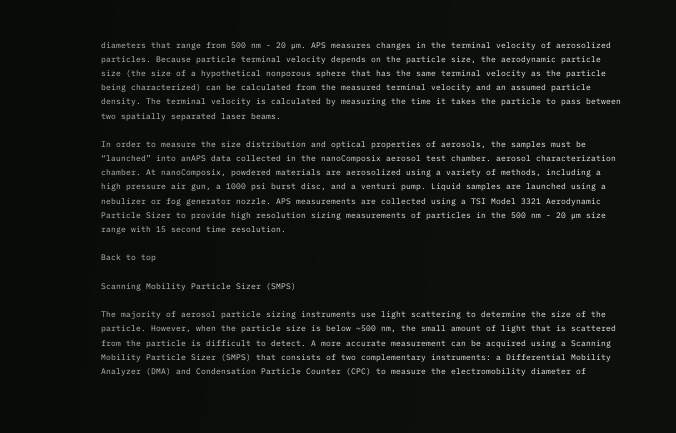diameters that range from 500 nm - 20 µm. APS measures changes in the terminal velocity of aerosolized particles. Because particle terminal velocity depends on the particle size, the aerodynamic particle size (the size of a hypothetical nonporous sphere that has the same terminal velocity as the particle being characterized) can be calculated from the measured terminal velocity and an assumed particle density. The terminal velocity is calculated by measuring the time it takes the particle to pass between two spatially separated laser beams.

In order to measure the size distribution and optical properties of aerosols, the samples must be “launched” into anAPS data collected in the nanoComposix aerosol test chamber. aerosol characterization chamber. At nanoComposix, powdered materials are aerosolized using a variety of methods, including a high pressure air gun, a 1000 psi burst disc, and a venturi pump. Liquid samples are launched using a nebulizer or fog generator nozzle. APS measurements are collected using a TSI Model 3321 Aerodynamic Particle Sizer to provide high resolution sizing measurements of particles in the 500 nm - 20 µm size range with 15 second time resolution.

Back to top

Scanning Mobility Particle Sizer (SMPS)

The majority of aerosol particle sizing instruments use light scattering to determine the size of the particle. However, when the particle size is below ~500 nm, the small amount of light that is scattered from the particle is difficult to detect. A more accurate measurement can be acquired using a Scanning Mobility Particle Sizer (SMPS) that consists of two complementary instruments: a Differential Mobility Analyzer (DMA) and Condensation Particle Counter (CPC) to measure the electromobility diameter of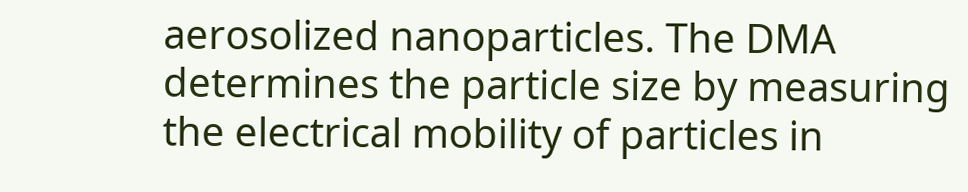aerosolized nanoparticles. The DMA determines the particle size by measuring the electrical mobility of particles in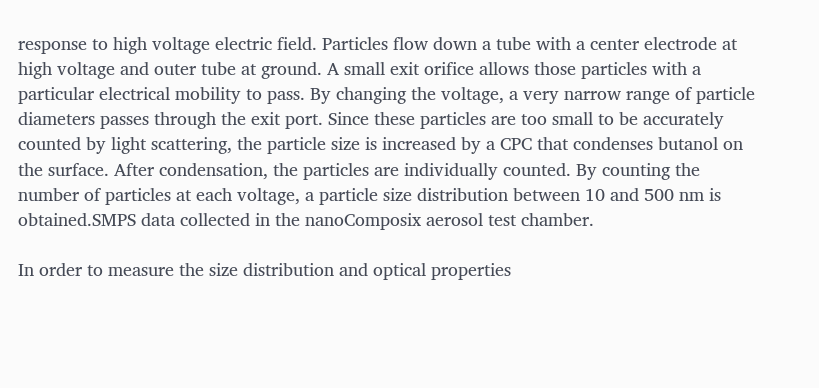response to high voltage electric field. Particles flow down a tube with a center electrode at high voltage and outer tube at ground. A small exit orifice allows those particles with a particular electrical mobility to pass. By changing the voltage, a very narrow range of particle diameters passes through the exit port. Since these particles are too small to be accurately counted by light scattering, the particle size is increased by a CPC that condenses butanol on the surface. After condensation, the particles are individually counted. By counting the number of particles at each voltage, a particle size distribution between 10 and 500 nm is obtained.SMPS data collected in the nanoComposix aerosol test chamber.

In order to measure the size distribution and optical properties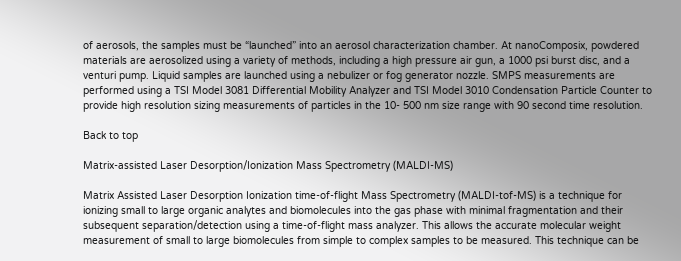of aerosols, the samples must be “launched” into an aerosol characterization chamber. At nanoComposix, powdered materials are aerosolized using a variety of methods, including a high pressure air gun, a 1000 psi burst disc, and a venturi pump. Liquid samples are launched using a nebulizer or fog generator nozzle. SMPS measurements are performed using a TSI Model 3081 Differential Mobility Analyzer and TSI Model 3010 Condensation Particle Counter to provide high resolution sizing measurements of particles in the 10- 500 nm size range with 90 second time resolution.

Back to top

Matrix-assisted Laser Desorption/Ionization Mass Spectrometry (MALDI-MS)

Matrix Assisted Laser Desorption Ionization time-of-flight Mass Spectrometry (MALDI-tof-MS) is a technique for ionizing small to large organic analytes and biomolecules into the gas phase with minimal fragmentation and their subsequent separation/detection using a time-of-flight mass analyzer. This allows the accurate molecular weight measurement of small to large biomolecules from simple to complex samples to be measured. This technique can be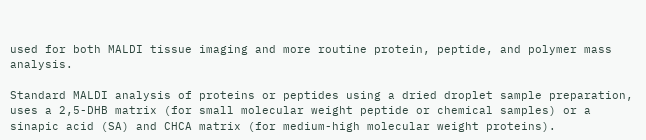used for both MALDI tissue imaging and more routine protein, peptide, and polymer mass analysis.

Standard MALDI analysis of proteins or peptides using a dried droplet sample preparation, uses a 2,5-DHB matrix (for small molecular weight peptide or chemical samples) or a sinapic acid (SA) and CHCA matrix (for medium-high molecular weight proteins).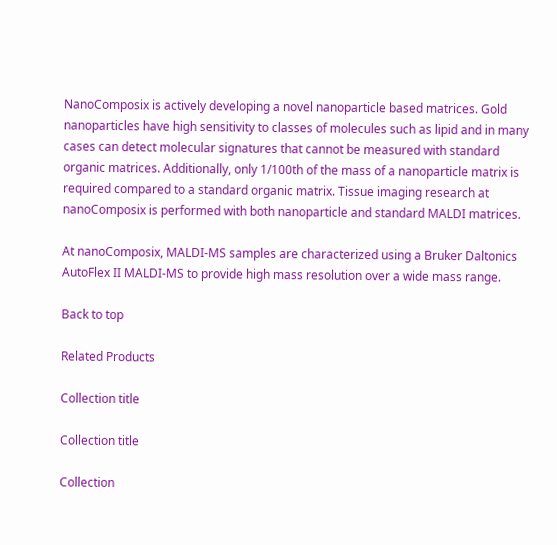NanoComposix is actively developing a novel nanoparticle based matrices. Gold nanoparticles have high sensitivity to classes of molecules such as lipid and in many cases can detect molecular signatures that cannot be measured with standard organic matrices. Additionally, only 1/100th of the mass of a nanoparticle matrix is required compared to a standard organic matrix. Tissue imaging research at nanoComposix is performed with both nanoparticle and standard MALDI matrices.

At nanoComposix, MALDI-MS samples are characterized using a Bruker Daltonics AutoFlex II MALDI-MS to provide high mass resolution over a wide mass range.

Back to top

Related Products

Collection title

Collection title

Collection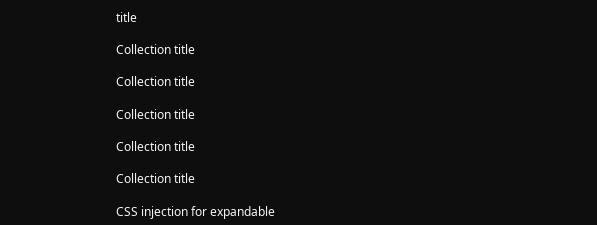title

Collection title

Collection title

Collection title

Collection title

Collection title

CSS injection for expandable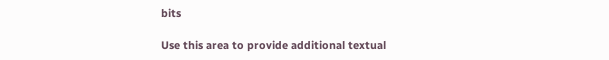bits

Use this area to provide additional textual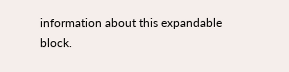information about this expandable block.